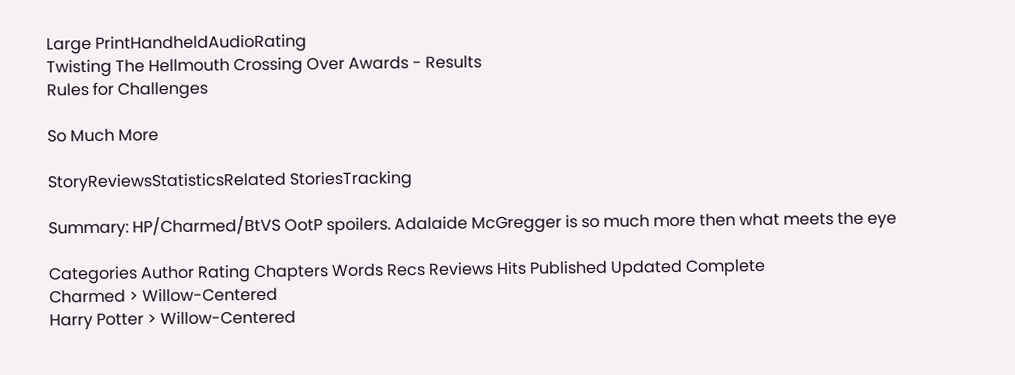Large PrintHandheldAudioRating
Twisting The Hellmouth Crossing Over Awards - Results
Rules for Challenges

So Much More

StoryReviewsStatisticsRelated StoriesTracking

Summary: HP/Charmed/BtVS OotP spoilers. Adalaide McGregger is so much more then what meets the eye

Categories Author Rating Chapters Words Recs Reviews Hits Published Updated Complete
Charmed > Willow-Centered
Harry Potter > Willow-Centered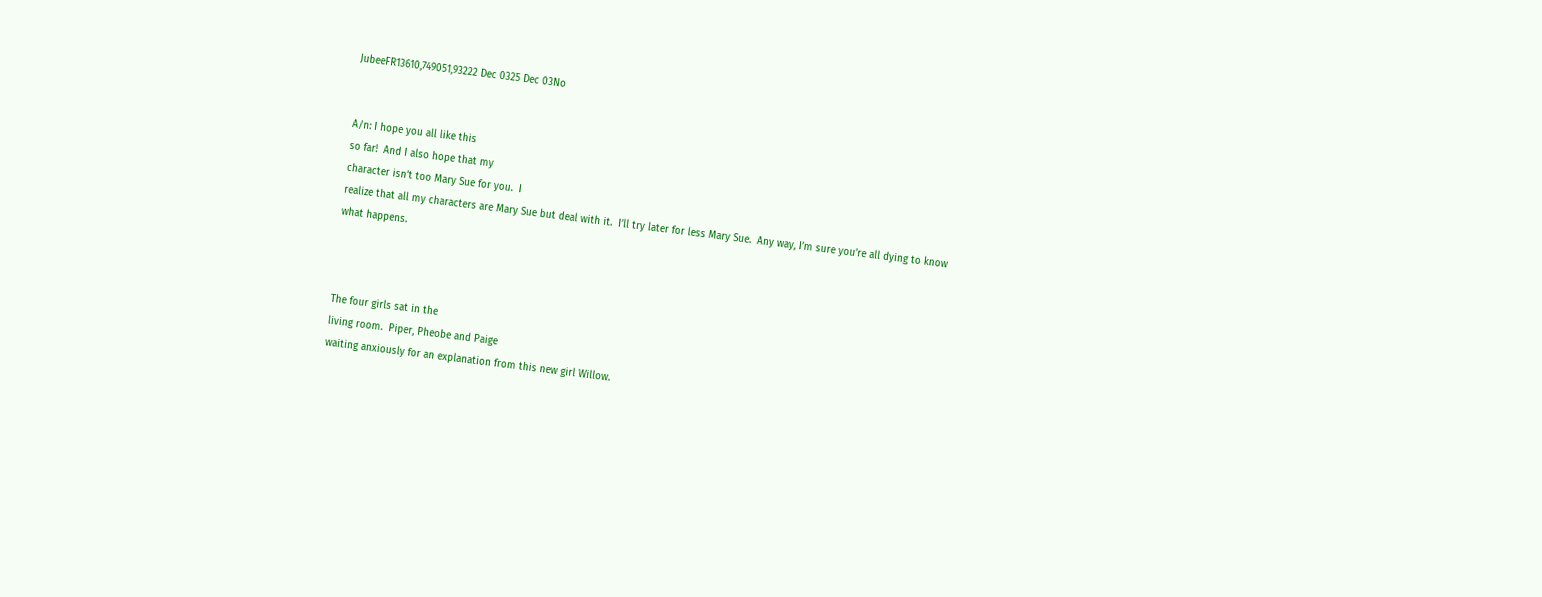JubeeFR13610,749051,93222 Dec 0325 Dec 03No


A/n: I hope you all like this
so far!  And I also hope that my
character isn’t too Mary Sue for you.  I
realize that all my characters are Mary Sue but deal with it.  I’ll try later for less Mary Sue.  Any way, I’m sure you’re all dying to know
what happens.



The four girls sat in the
living room.  Piper, Pheobe and Paige
waiting anxiously for an explanation from this new girl Willow.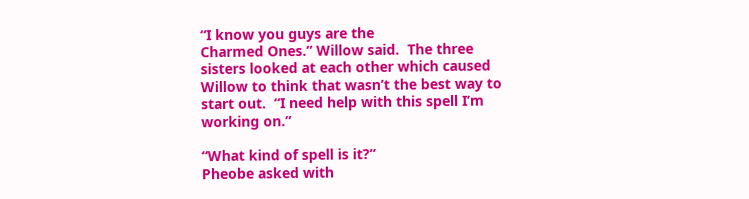“I know you guys are the
Charmed Ones.” Willow said.  The three
sisters looked at each other which caused Willow to think that wasn’t the best way to start out.  “I need help with this spell I’m working on.”

“What kind of spell is it?”
Pheobe asked with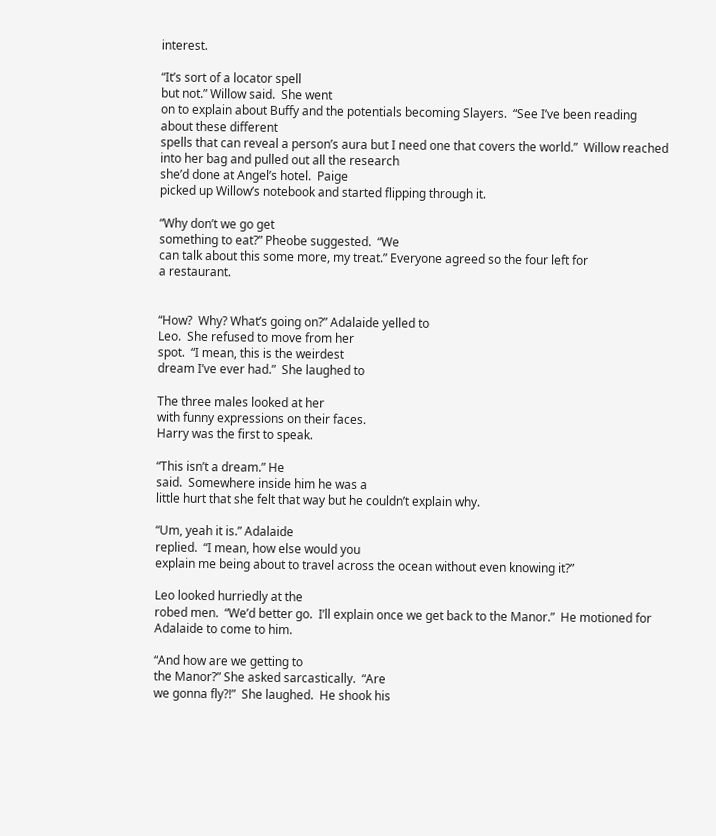interest.

“It’s sort of a locator spell
but not.” Willow said.  She went
on to explain about Buffy and the potentials becoming Slayers.  “See I’ve been reading about these different
spells that can reveal a person’s aura but I need one that covers the world.”  Willow reached into her bag and pulled out all the research
she’d done at Angel’s hotel.  Paige
picked up Willow’s notebook and started flipping through it.

“Why don’t we go get
something to eat?” Pheobe suggested.  “We
can talk about this some more, my treat.” Everyone agreed so the four left for
a restaurant.


“How?  Why? What’s going on?” Adalaide yelled to
Leo.  She refused to move from her
spot.  “I mean, this is the weirdest
dream I’ve ever had.”  She laughed to

The three males looked at her
with funny expressions on their faces.
Harry was the first to speak.

“This isn’t a dream.” He
said.  Somewhere inside him he was a
little hurt that she felt that way but he couldn’t explain why.

“Um, yeah it is.” Adalaide
replied.  “I mean, how else would you
explain me being about to travel across the ocean without even knowing it?”

Leo looked hurriedly at the
robed men.  “We’d better go.  I’ll explain once we get back to the Manor.”  He motioned for Adalaide to come to him.

“And how are we getting to
the Manor?” She asked sarcastically.  “Are
we gonna fly?!”  She laughed.  He shook his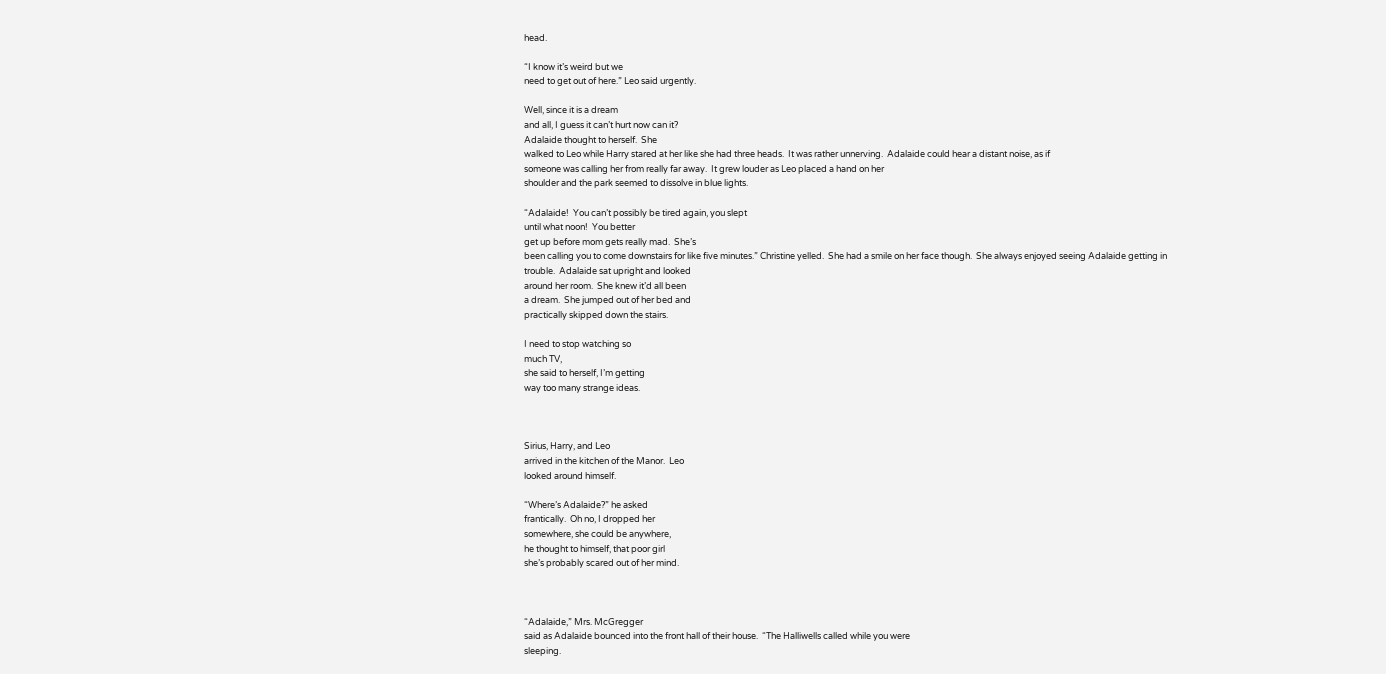head.

“I know it’s weird but we
need to get out of here.” Leo said urgently.

Well, since it is a dream
and all, I guess it can’t hurt now can it?
Adalaide thought to herself.  She
walked to Leo while Harry stared at her like she had three heads.  It was rather unnerving.  Adalaide could hear a distant noise, as if
someone was calling her from really far away.  It grew louder as Leo placed a hand on her
shoulder and the park seemed to dissolve in blue lights.

“Adalaide!  You can’t possibly be tired again, you slept
until what noon!  You better
get up before mom gets really mad.  She’s
been calling you to come downstairs for like five minutes.” Christine yelled.  She had a smile on her face though.  She always enjoyed seeing Adalaide getting in
trouble.  Adalaide sat upright and looked
around her room.  She knew it’d all been
a dream.  She jumped out of her bed and
practically skipped down the stairs.

I need to stop watching so
much TV,
she said to herself, I’m getting
way too many strange ideas.



Sirius, Harry, and Leo
arrived in the kitchen of the Manor.  Leo
looked around himself.

“Where’s Adalaide?” he asked
frantically.  Oh no, I dropped her
somewhere, she could be anywhere,
he thought to himself, that poor girl
she’s probably scared out of her mind.



“Adalaide,” Mrs. McGregger
said as Adalaide bounced into the front hall of their house.  “The Halliwells called while you were
sleeping.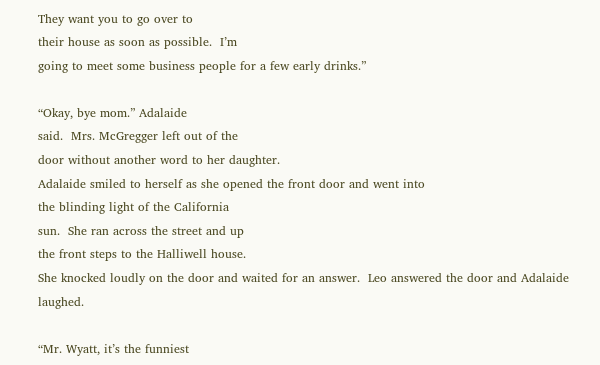They want you to go over to
their house as soon as possible.  I’m
going to meet some business people for a few early drinks.”

“Okay, bye mom.” Adalaide
said.  Mrs. McGregger left out of the
door without another word to her daughter.
Adalaide smiled to herself as she opened the front door and went into
the blinding light of the California
sun.  She ran across the street and up
the front steps to the Halliwell house.
She knocked loudly on the door and waited for an answer.  Leo answered the door and Adalaide laughed.

“Mr. Wyatt, it’s the funniest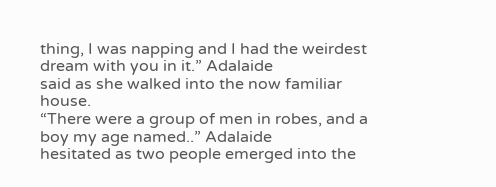thing, I was napping and I had the weirdest dream with you in it.” Adalaide
said as she walked into the now familiar house.
“There were a group of men in robes, and a boy my age named..” Adalaide
hesitated as two people emerged into the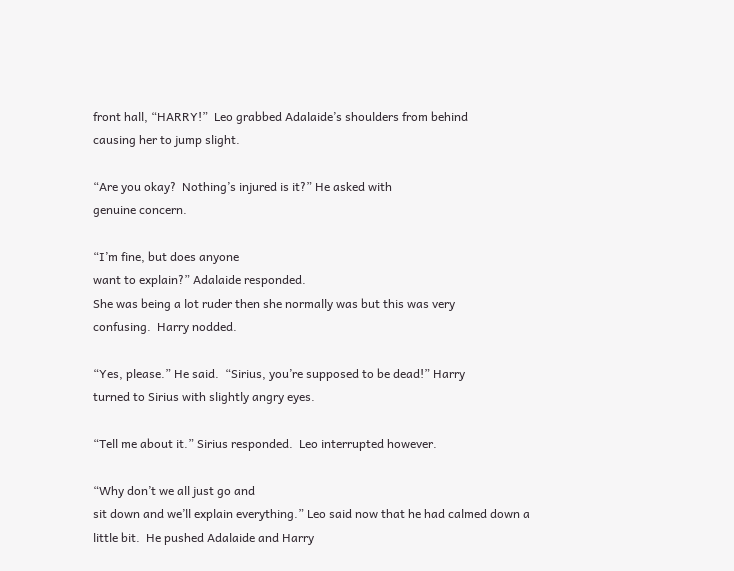front hall, “HARRY!”  Leo grabbed Adalaide’s shoulders from behind
causing her to jump slight.

“Are you okay?  Nothing’s injured is it?” He asked with
genuine concern.

“I’m fine, but does anyone
want to explain?” Adalaide responded.
She was being a lot ruder then she normally was but this was very
confusing.  Harry nodded.

“Yes, please.” He said.  “Sirius, you’re supposed to be dead!” Harry
turned to Sirius with slightly angry eyes.

“Tell me about it.” Sirius responded.  Leo interrupted however.

“Why don’t we all just go and
sit down and we’ll explain everything.” Leo said now that he had calmed down a
little bit.  He pushed Adalaide and Harry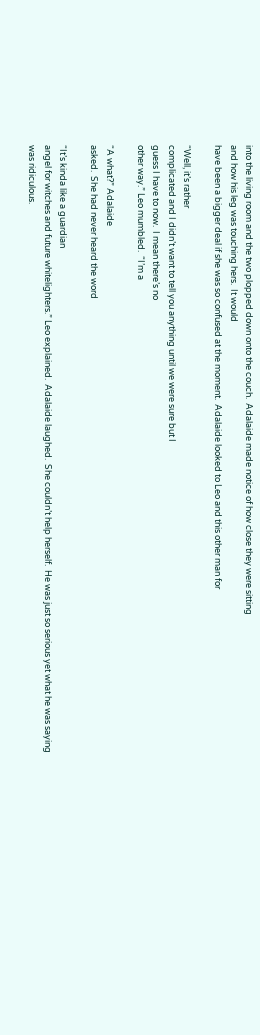into the living room and the two plopped down onto the couch.  Adalaide made notice of how close they were sitting
and how his leg was touching hers.  It would
have been a bigger deal if she was so confused at the moment.  Adalaide looked to Leo and this other man for

“Well, it’s rather
complicated and I didn’t want to tell you anything until we were sure but I
guess I have to now.  I mean there’s no
other way.” Leo mumbled.  “I’m a

“A what?” Adalaide
asked.  She had never heard the word

“It’s kinda like a guardian
angel for witches and future whitelighters.” Leo explained.  Adalaide laughed.  She couldn’t help herself.  He was just so serious yet what he was saying
was ridiculous.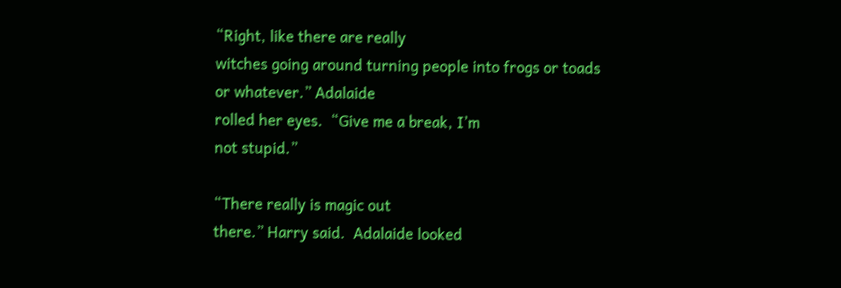“Right, like there are really
witches going around turning people into frogs or toads or whatever.” Adalaide
rolled her eyes.  “Give me a break, I’m
not stupid.”

“There really is magic out
there.” Harry said.  Adalaide looked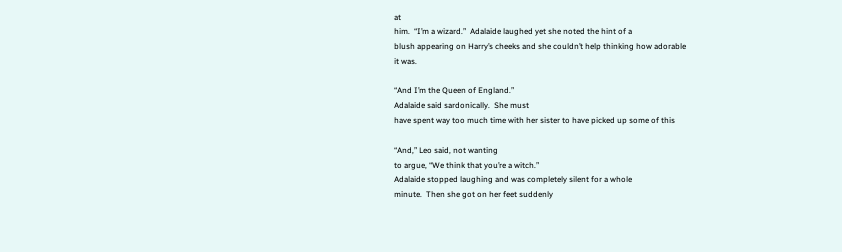at
him.  “I’m a wizard.”  Adalaide laughed yet she noted the hint of a
blush appearing on Harry’s cheeks and she couldn’t help thinking how adorable
it was.

“And I’m the Queen of England.”
Adalaide said sardonically.  She must
have spent way too much time with her sister to have picked up some of this

“And,” Leo said, not wanting
to argue, “We think that you’re a witch.”
Adalaide stopped laughing and was completely silent for a whole
minute.  Then she got on her feet suddenly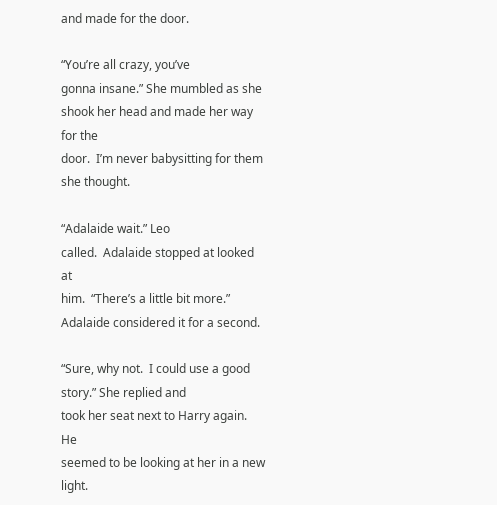and made for the door.

“You’re all crazy, you’ve
gonna insane.” She mumbled as she shook her head and made her way for the
door.  I’m never babysitting for them
she thought.

“Adalaide wait.” Leo
called.  Adalaide stopped at looked at
him.  “There’s a little bit more.”  Adalaide considered it for a second.

“Sure, why not.  I could use a good story.” She replied and
took her seat next to Harry again.  He
seemed to be looking at her in a new light.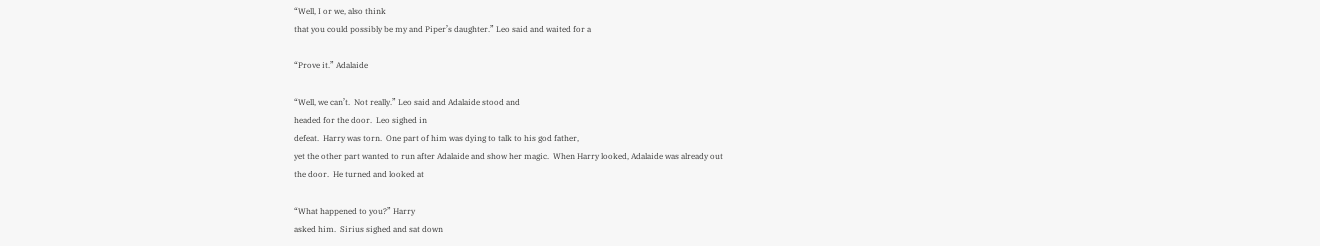“Well, I or we, also think
that you could possibly be my and Piper’s daughter.” Leo said and waited for a

“Prove it.” Adalaide

“Well, we can’t.  Not really.” Leo said and Adalaide stood and
headed for the door.  Leo sighed in
defeat.  Harry was torn.  One part of him was dying to talk to his god father,
yet the other part wanted to run after Adalaide and show her magic.  When Harry looked, Adalaide was already out
the door.  He turned and looked at

“What happened to you?” Harry
asked him.  Sirius sighed and sat down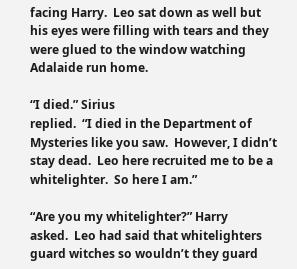facing Harry.  Leo sat down as well but
his eyes were filling with tears and they were glued to the window watching
Adalaide run home.

“I died.” Sirius
replied.  “I died in the Department of
Mysteries like you saw.  However, I didn’t
stay dead.  Leo here recruited me to be a
whitelighter.  So here I am.”

“Are you my whitelighter?” Harry
asked.  Leo had said that whitelighters
guard witches so wouldn’t they guard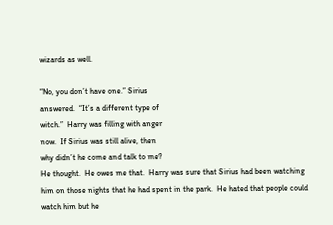wizards as well.

“No, you don’t have one.” Sirius
answered.  “It’s a different type of
witch.”  Harry was filling with anger
now.  If Sirius was still alive, then
why didn’t he come and talk to me?
He thought.  He owes me that.  Harry was sure that Sirius had been watching
him on those nights that he had spent in the park.  He hated that people could watch him but he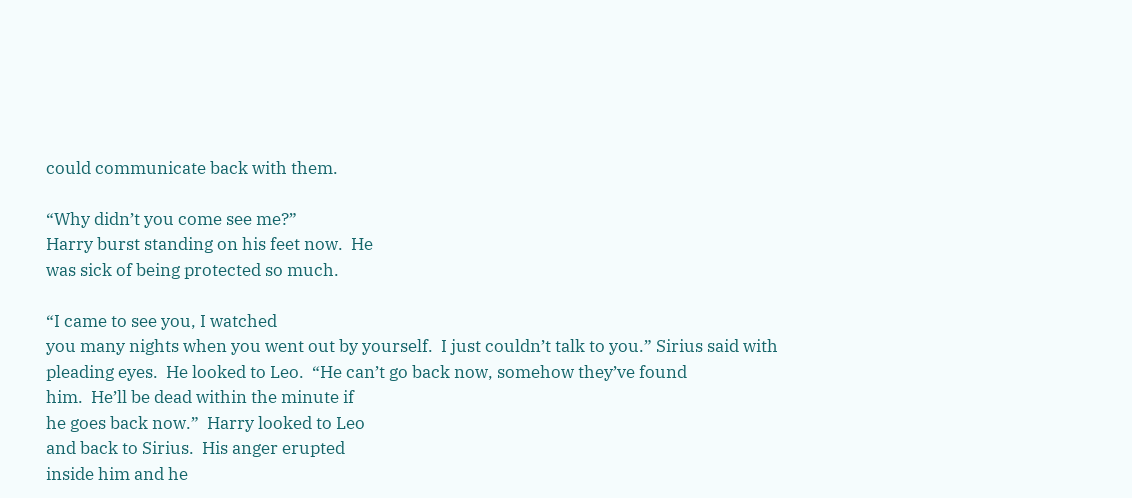could communicate back with them.

“Why didn’t you come see me?”
Harry burst standing on his feet now.  He
was sick of being protected so much.

“I came to see you, I watched
you many nights when you went out by yourself.  I just couldn’t talk to you.” Sirius said with
pleading eyes.  He looked to Leo.  “He can’t go back now, somehow they’ve found
him.  He’ll be dead within the minute if
he goes back now.”  Harry looked to Leo
and back to Sirius.  His anger erupted
inside him and he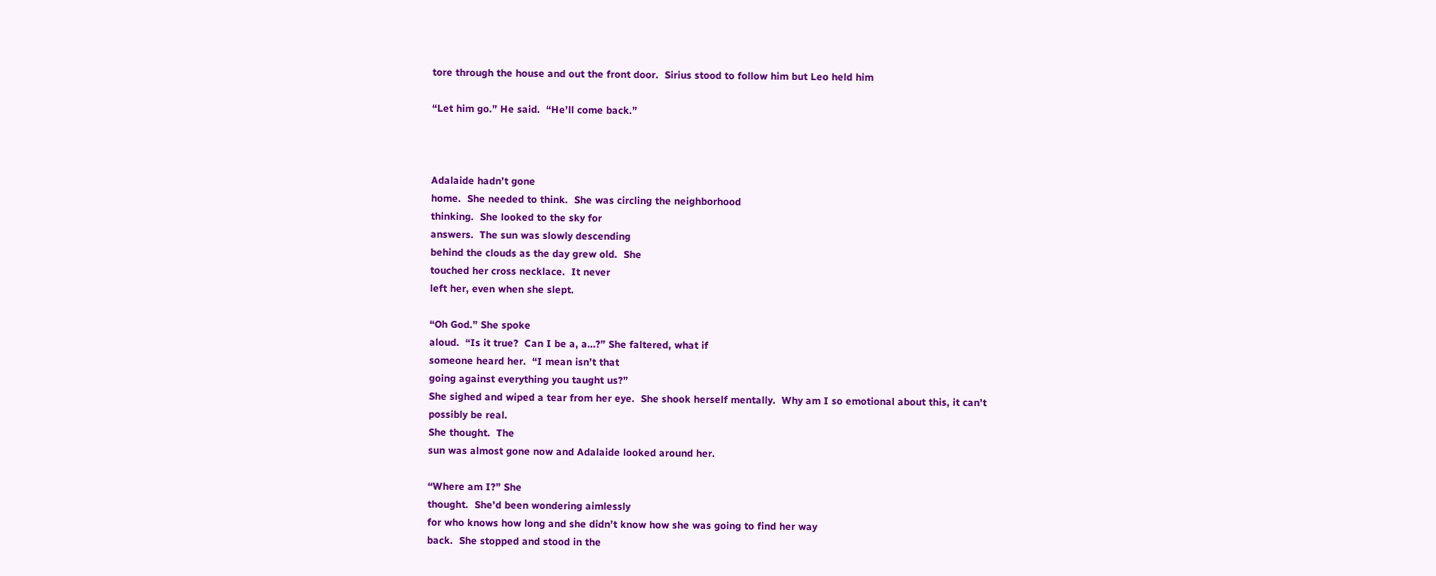tore through the house and out the front door.  Sirius stood to follow him but Leo held him

“Let him go.” He said.  “He’ll come back.”



Adalaide hadn’t gone
home.  She needed to think.  She was circling the neighborhood
thinking.  She looked to the sky for
answers.  The sun was slowly descending
behind the clouds as the day grew old.  She
touched her cross necklace.  It never
left her, even when she slept.

“Oh God.” She spoke
aloud.  “Is it true?  Can I be a, a…?” She faltered, what if
someone heard her.  “I mean isn’t that
going against everything you taught us?”
She sighed and wiped a tear from her eye.  She shook herself mentally.  Why am I so emotional about this, it can’t
possibly be real.
She thought.  The
sun was almost gone now and Adalaide looked around her.

“Where am I?” She
thought.  She’d been wondering aimlessly
for who knows how long and she didn’t know how she was going to find her way
back.  She stopped and stood in the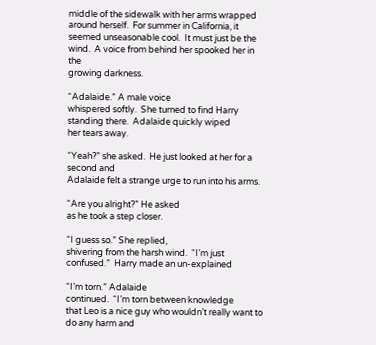middle of the sidewalk with her arms wrapped around herself.  For summer in California, it seemed unseasonable cool.  It must just be the wind.  A voice from behind her spooked her in the
growing darkness.

“Adalaide.” A male voice
whispered softly.  She turned to find Harry
standing there.  Adalaide quickly wiped
her tears away.

“Yeah?” she asked.  He just looked at her for a second and
Adalaide felt a strange urge to run into his arms.

“Are you alright?” He asked
as he took a step closer.

“I guess so.” She replied,
shivering from the harsh wind.  “I’m just
confused.”  Harry made an un-explained

“I’m torn.” Adalaide
continued.  “I’m torn between knowledge
that Leo is a nice guy who wouldn’t really want to do any harm and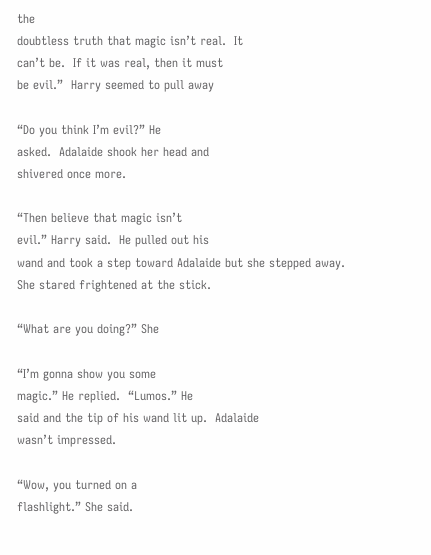the
doubtless truth that magic isn’t real.  It
can’t be.  If it was real, then it must
be evil.”  Harry seemed to pull away

“Do you think I’m evil?” He
asked.  Adalaide shook her head and
shivered once more.

“Then believe that magic isn’t
evil.” Harry said.  He pulled out his
wand and took a step toward Adalaide but she stepped away.  She stared frightened at the stick.

“What are you doing?” She

“I’m gonna show you some
magic.” He replied.  “Lumos.” He
said and the tip of his wand lit up.  Adalaide
wasn’t impressed.

“Wow, you turned on a
flashlight.” She said.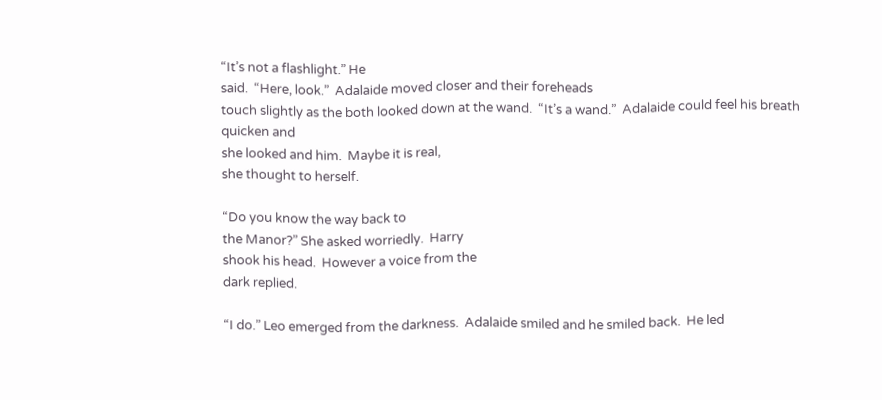“It’s not a flashlight.” He
said.  “Here, look.”  Adalaide moved closer and their foreheads
touch slightly as the both looked down at the wand.  “It’s a wand.”  Adalaide could feel his breath quicken and
she looked and him.  Maybe it is real,
she thought to herself.

“Do you know the way back to
the Manor?” She asked worriedly.  Harry
shook his head.  However a voice from the
dark replied.

“I do.” Leo emerged from the darkness.  Adalaide smiled and he smiled back.  He led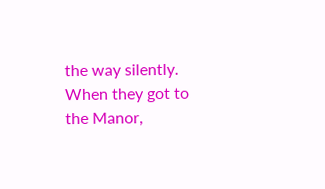the way silently.  When they got to the Manor,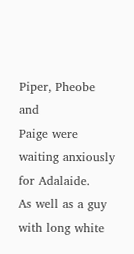Piper, Pheobe and
Paige were waiting anxiously for Adalaide.
As well as a guy with long white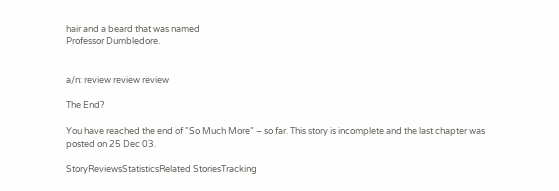hair and a beard that was named
Professor Dumbledore.


a/n: review review review

The End?

You have reached the end of "So Much More" – so far. This story is incomplete and the last chapter was posted on 25 Dec 03.

StoryReviewsStatisticsRelated StoriesTracking